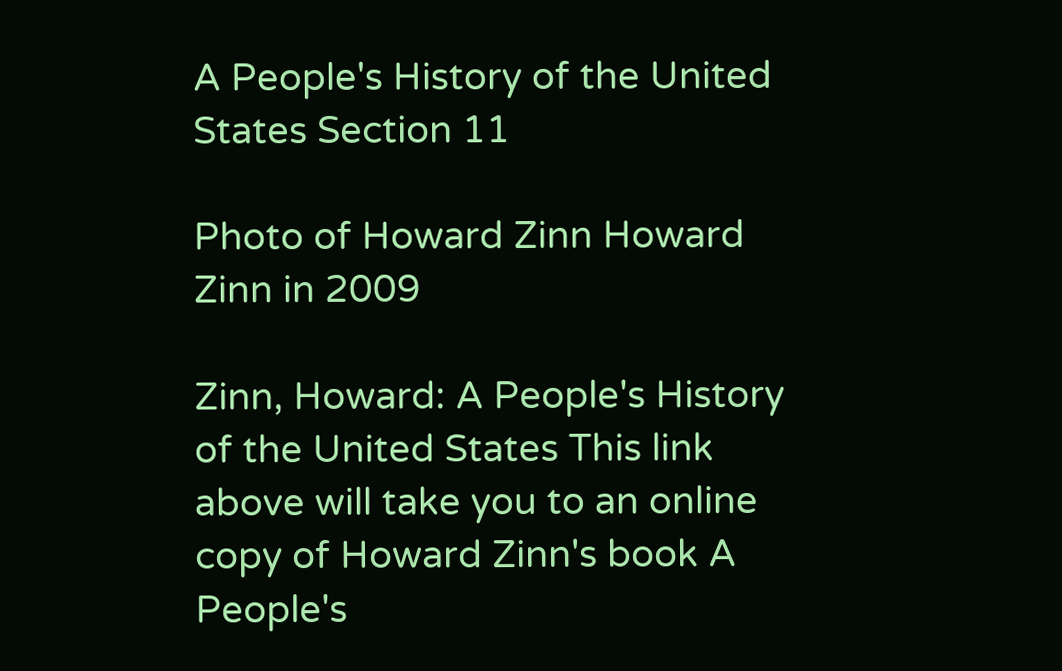A People's History of the United States Section 11

Photo of Howard Zinn Howard Zinn in 2009

Zinn, Howard: A People's History of the United States This link above will take you to an online copy of Howard Zinn's book A People's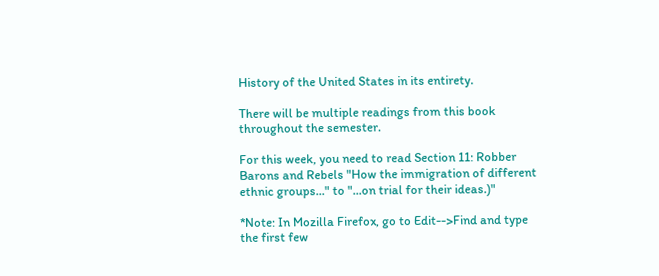History of the United States in its entirety.

There will be multiple readings from this book throughout the semester.

For this week, you need to read Section 11: Robber Barons and Rebels "How the immigration of different ethnic groups..." to "...on trial for their ideas.)"

*Note: In Mozilla Firefox, go to Edit-->Find and type the first few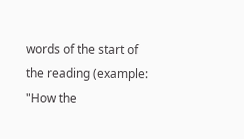words of the start of the reading (example: "How the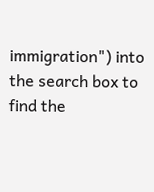immigration") into the search box to find the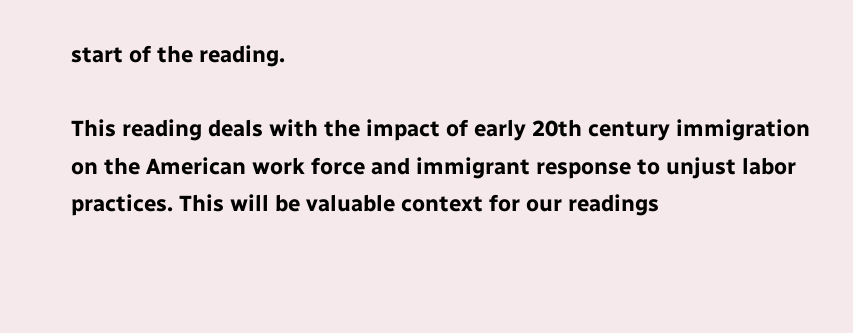start of the reading.

This reading deals with the impact of early 20th century immigration on the American work force and immigrant response to unjust labor practices. This will be valuable context for our readings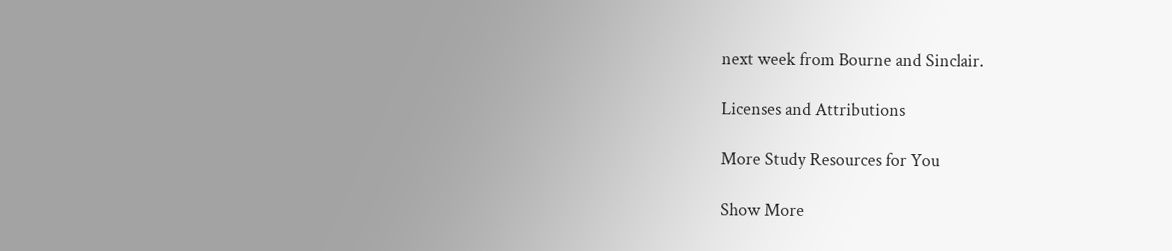next week from Bourne and Sinclair.

Licenses and Attributions

More Study Resources for You

Show More